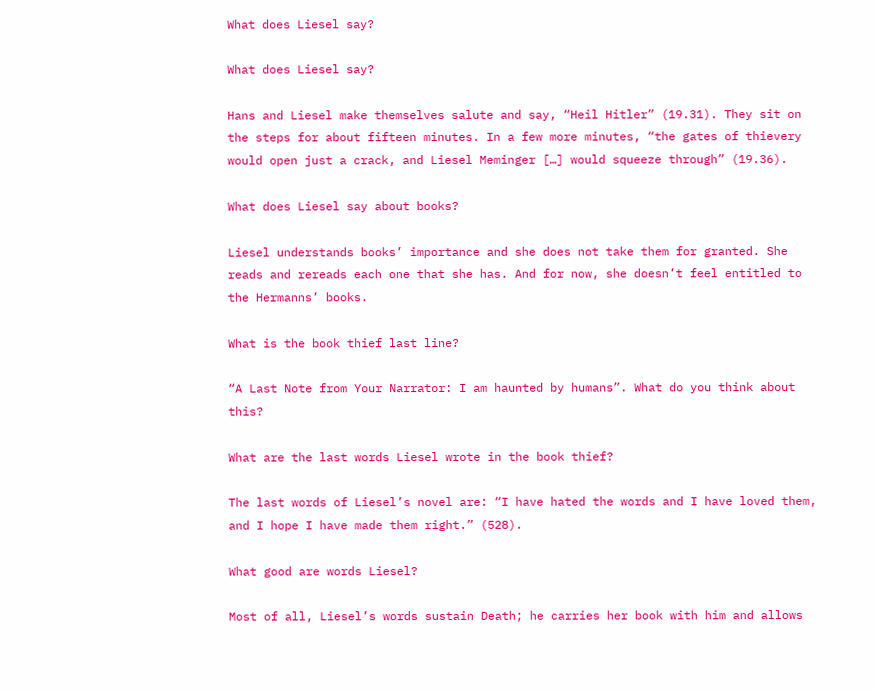What does Liesel say?

What does Liesel say?

Hans and Liesel make themselves salute and say, “Heil Hitler” (19.31). They sit on the steps for about fifteen minutes. In a few more minutes, “the gates of thievery would open just a crack, and Liesel Meminger […] would squeeze through” (19.36).

What does Liesel say about books?

Liesel understands books’ importance and she does not take them for granted. She reads and rereads each one that she has. And for now, she doesn’t feel entitled to the Hermanns’ books.

What is the book thief last line?

“A Last Note from Your Narrator: I am haunted by humans”. What do you think about this?

What are the last words Liesel wrote in the book thief?

The last words of Liesel’s novel are: “I have hated the words and I have loved them, and I hope I have made them right.” (528).

What good are words Liesel?

Most of all, Liesel’s words sustain Death; he carries her book with him and allows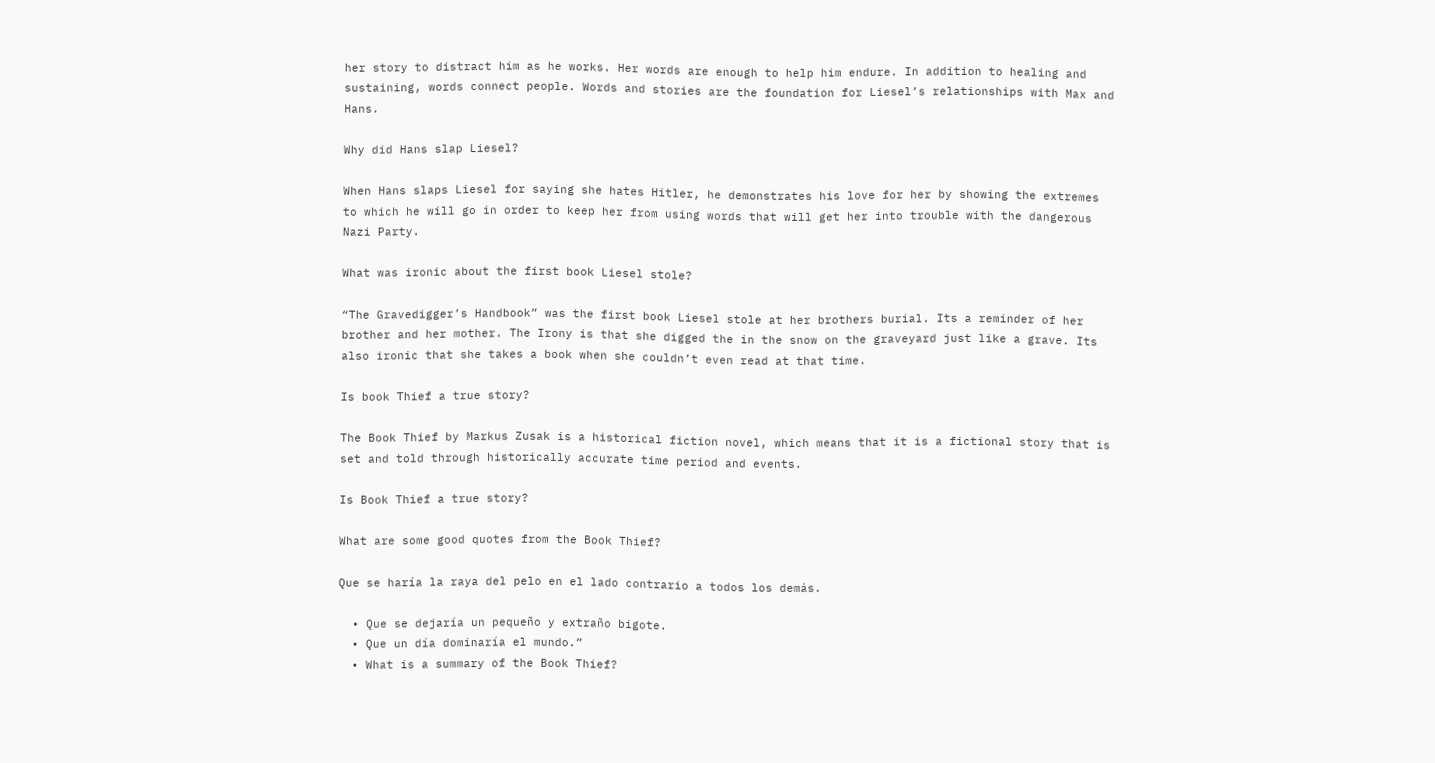her story to distract him as he works. Her words are enough to help him endure. In addition to healing and sustaining, words connect people. Words and stories are the foundation for Liesel’s relationships with Max and Hans.

Why did Hans slap Liesel?

When Hans slaps Liesel for saying she hates Hitler, he demonstrates his love for her by showing the extremes to which he will go in order to keep her from using words that will get her into trouble with the dangerous Nazi Party.

What was ironic about the first book Liesel stole?

“The Gravedigger’s Handbook” was the first book Liesel stole at her brothers burial. Its a reminder of her brother and her mother. The Irony is that she digged the in the snow on the graveyard just like a grave. Its also ironic that she takes a book when she couldn’t even read at that time.

Is book Thief a true story?

The Book Thief by Markus Zusak is a historical fiction novel, which means that it is a fictional story that is set and told through historically accurate time period and events.

Is Book Thief a true story?

What are some good quotes from the Book Thief?

Que se haría la raya del pelo en el lado contrario a todos los demás.

  • Que se dejaría un pequeño y extraño bigote.
  • Que un día dominaría el mundo.”
  • What is a summary of the Book Thief?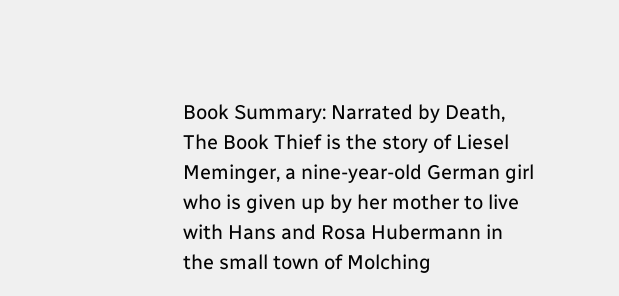Book Summary: Narrated by Death, The Book Thief is the story of Liesel Meminger, a nine-year-old German girl who is given up by her mother to live with Hans and Rosa Hubermann in the small town of Molching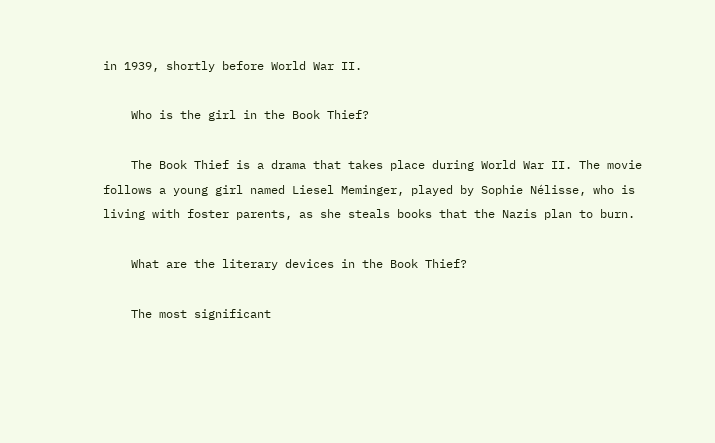in 1939, shortly before World War II.

    Who is the girl in the Book Thief?

    The Book Thief is a drama that takes place during World War II. The movie follows a young girl named Liesel Meminger, played by Sophie Nélisse, who is living with foster parents, as she steals books that the Nazis plan to burn.

    What are the literary devices in the Book Thief?

    The most significant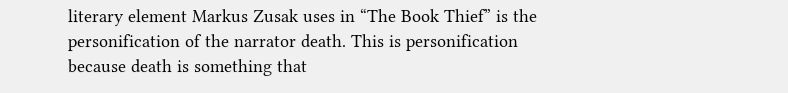literary element Markus Zusak uses in “The Book Thief” is the personification of the narrator death. This is personification because death is something that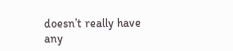doesn’t really have any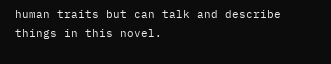human traits but can talk and describe things in this novel.